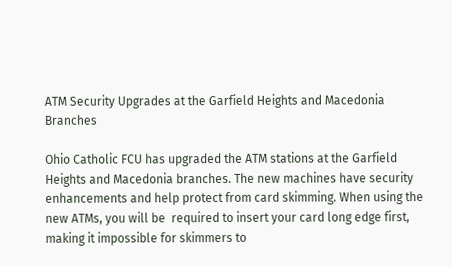ATM Security Upgrades at the Garfield Heights and Macedonia Branches

Ohio Catholic FCU has upgraded the ATM stations at the Garfield Heights and Macedonia branches. The new machines have security enhancements and help protect from card skimming. When using the new ATMs, you will be  required to insert your card long edge first, making it impossible for skimmers to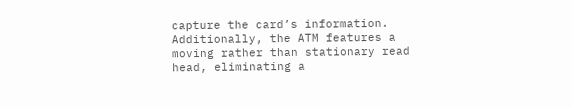capture the card’s information. Additionally, the ATM features a moving rather than stationary read head, eliminating a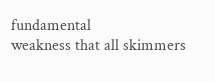fundamental
weakness that all skimmers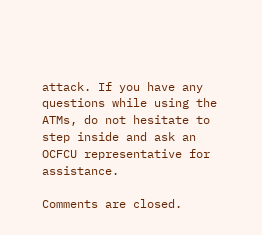attack. If you have any questions while using the ATMs, do not hesitate to step inside and ask an OCFCU representative for assistance.

Comments are closed.